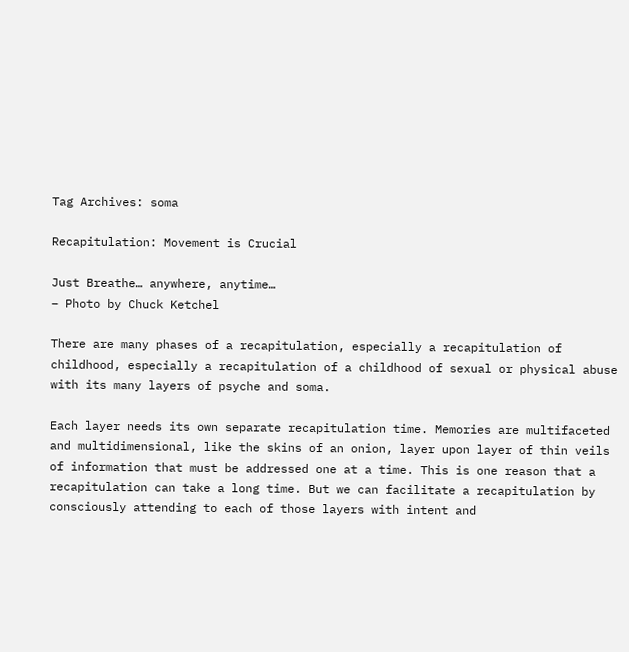Tag Archives: soma

Recapitulation: Movement is Crucial

Just Breathe… anywhere, anytime…
– Photo by Chuck Ketchel

There are many phases of a recapitulation, especially a recapitulation of childhood, especially a recapitulation of a childhood of sexual or physical abuse with its many layers of psyche and soma.

Each layer needs its own separate recapitulation time. Memories are multifaceted and multidimensional, like the skins of an onion, layer upon layer of thin veils of information that must be addressed one at a time. This is one reason that a recapitulation can take a long time. But we can facilitate a recapitulation by consciously attending to each of those layers with intent and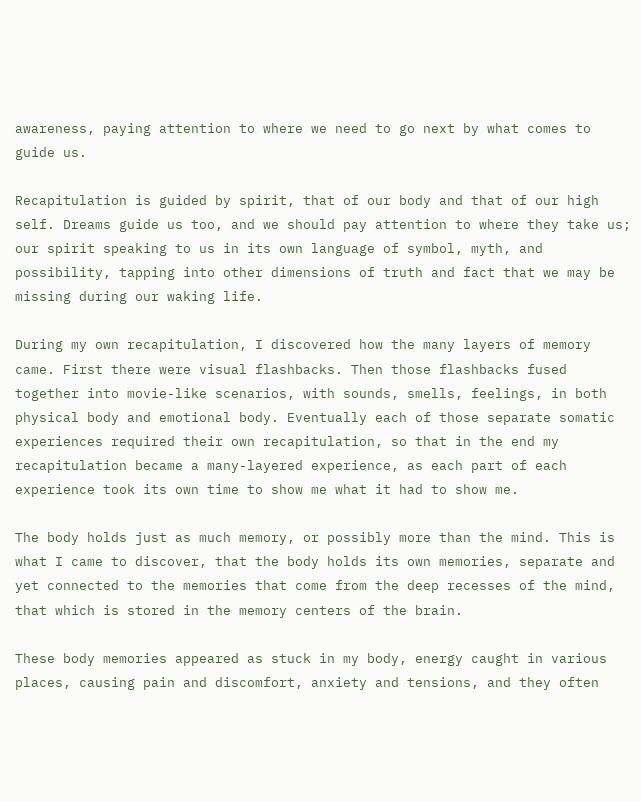awareness, paying attention to where we need to go next by what comes to guide us.

Recapitulation is guided by spirit, that of our body and that of our high self. Dreams guide us too, and we should pay attention to where they take us; our spirit speaking to us in its own language of symbol, myth, and possibility, tapping into other dimensions of truth and fact that we may be missing during our waking life.

During my own recapitulation, I discovered how the many layers of memory came. First there were visual flashbacks. Then those flashbacks fused together into movie-like scenarios, with sounds, smells, feelings, in both physical body and emotional body. Eventually each of those separate somatic experiences required their own recapitulation, so that in the end my recapitulation became a many-layered experience, as each part of each experience took its own time to show me what it had to show me.

The body holds just as much memory, or possibly more than the mind. This is what I came to discover, that the body holds its own memories, separate and yet connected to the memories that come from the deep recesses of the mind, that which is stored in the memory centers of the brain.

These body memories appeared as stuck in my body, energy caught in various places, causing pain and discomfort, anxiety and tensions, and they often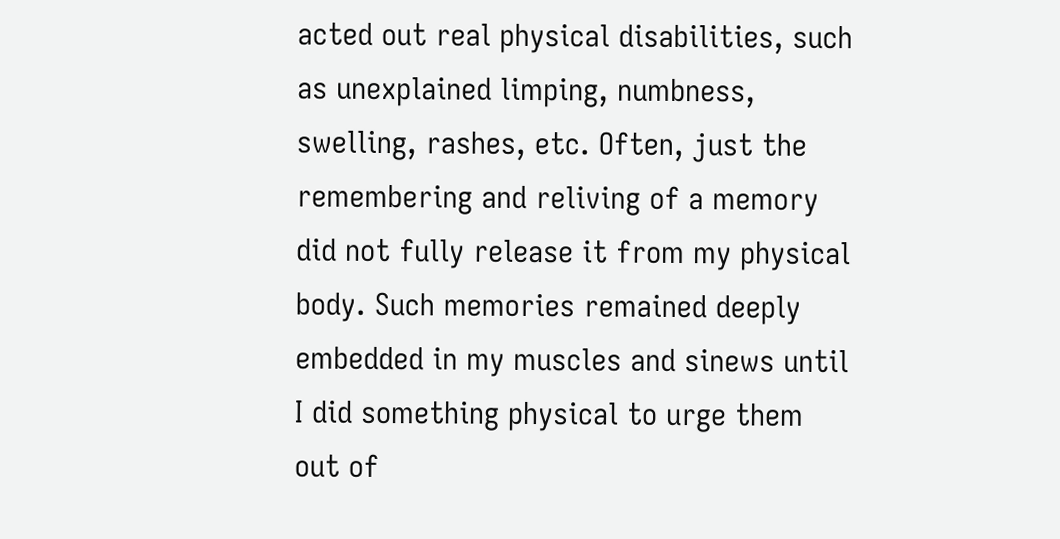acted out real physical disabilities, such as unexplained limping, numbness, swelling, rashes, etc. Often, just the remembering and reliving of a memory did not fully release it from my physical body. Such memories remained deeply embedded in my muscles and sinews until I did something physical to urge them out of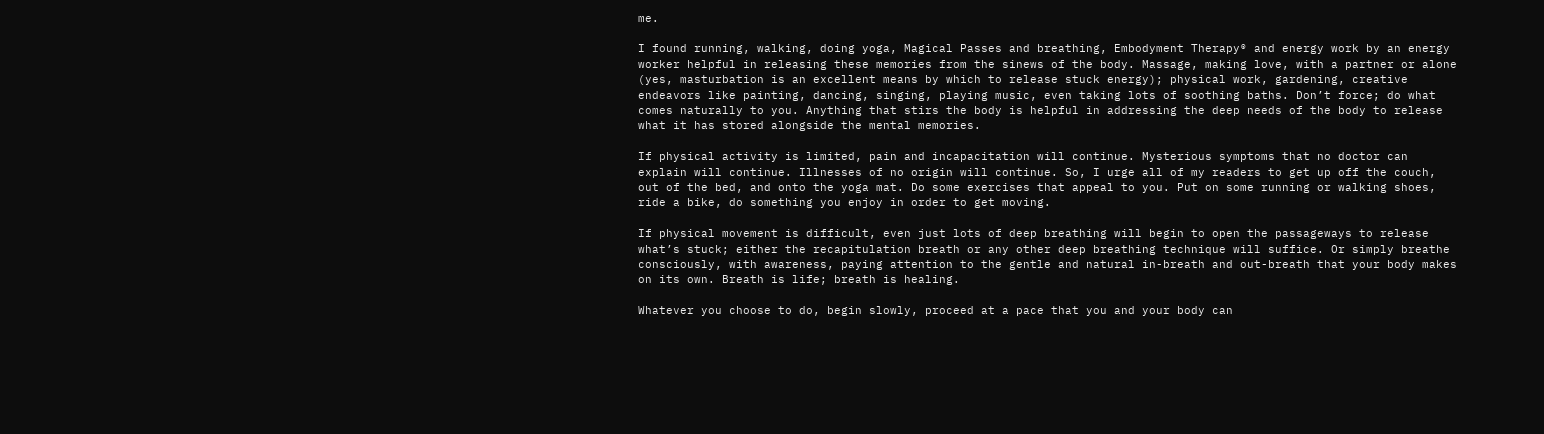me.

I found running, walking, doing yoga, Magical Passes and breathing, Embodyment Therapy® and energy work by an energy worker helpful in releasing these memories from the sinews of the body. Massage, making love, with a partner or alone (yes, masturbation is an excellent means by which to release stuck energy); physical work, gardening, creative endeavors like painting, dancing, singing, playing music, even taking lots of soothing baths. Don’t force; do what comes naturally to you. Anything that stirs the body is helpful in addressing the deep needs of the body to release what it has stored alongside the mental memories.

If physical activity is limited, pain and incapacitation will continue. Mysterious symptoms that no doctor can explain will continue. Illnesses of no origin will continue. So, I urge all of my readers to get up off the couch, out of the bed, and onto the yoga mat. Do some exercises that appeal to you. Put on some running or walking shoes, ride a bike, do something you enjoy in order to get moving.

If physical movement is difficult, even just lots of deep breathing will begin to open the passageways to release what’s stuck; either the recapitulation breath or any other deep breathing technique will suffice. Or simply breathe consciously, with awareness, paying attention to the gentle and natural in-breath and out-breath that your body makes on its own. Breath is life; breath is healing.

Whatever you choose to do, begin slowly, proceed at a pace that you and your body can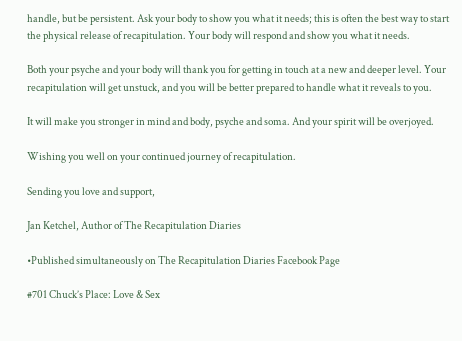handle, but be persistent. Ask your body to show you what it needs; this is often the best way to start the physical release of recapitulation. Your body will respond and show you what it needs.

Both your psyche and your body will thank you for getting in touch at a new and deeper level. Your recapitulation will get unstuck, and you will be better prepared to handle what it reveals to you.

It will make you stronger in mind and body, psyche and soma. And your spirit will be overjoyed.

Wishing you well on your continued journey of recapitulation.

Sending you love and support,

Jan Ketchel, Author of The Recapitulation Diaries

•Published simultaneously on The Recapitulation Diaries Facebook Page

#701 Chuck’s Place: Love & Sex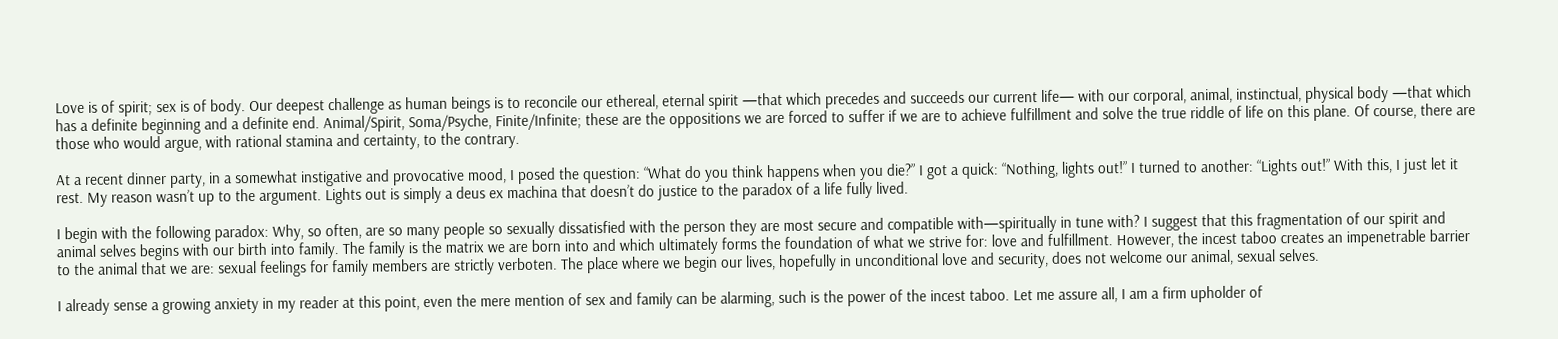Love is of spirit; sex is of body. Our deepest challenge as human beings is to reconcile our ethereal, eternal spirit —that which precedes and succeeds our current life— with our corporal, animal, instinctual, physical body —that which has a definite beginning and a definite end. Animal/Spirit, Soma/Psyche, Finite/Infinite; these are the oppositions we are forced to suffer if we are to achieve fulfillment and solve the true riddle of life on this plane. Of course, there are those who would argue, with rational stamina and certainty, to the contrary.

At a recent dinner party, in a somewhat instigative and provocative mood, I posed the question: “What do you think happens when you die?” I got a quick: “Nothing, lights out!” I turned to another: “Lights out!” With this, I just let it rest. My reason wasn’t up to the argument. Lights out is simply a deus ex machina that doesn’t do justice to the paradox of a life fully lived.

I begin with the following paradox: Why, so often, are so many people so sexually dissatisfied with the person they are most secure and compatible with—spiritually in tune with? I suggest that this fragmentation of our spirit and animal selves begins with our birth into family. The family is the matrix we are born into and which ultimately forms the foundation of what we strive for: love and fulfillment. However, the incest taboo creates an impenetrable barrier to the animal that we are: sexual feelings for family members are strictly verboten. The place where we begin our lives, hopefully in unconditional love and security, does not welcome our animal, sexual selves.

I already sense a growing anxiety in my reader at this point, even the mere mention of sex and family can be alarming, such is the power of the incest taboo. Let me assure all, I am a firm upholder of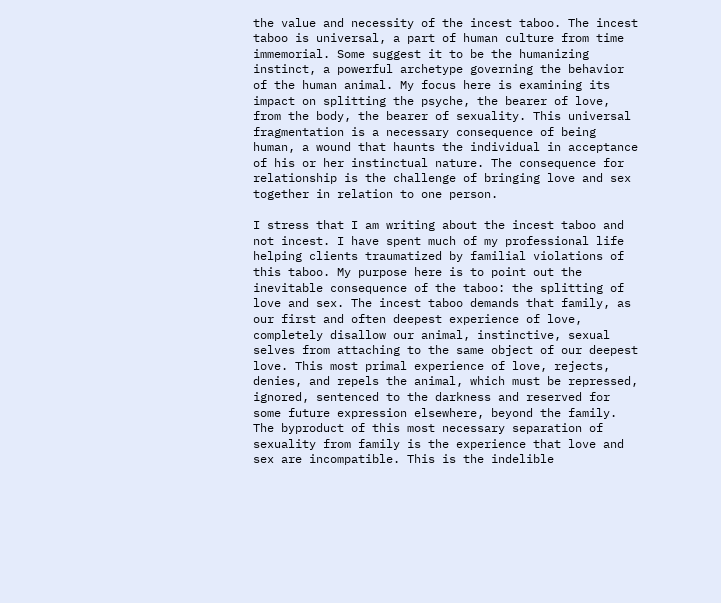the value and necessity of the incest taboo. The incest taboo is universal, a part of human culture from time immemorial. Some suggest it to be the humanizing instinct, a powerful archetype governing the behavior of the human animal. My focus here is examining its impact on splitting the psyche, the bearer of love, from the body, the bearer of sexuality. This universal fragmentation is a necessary consequence of being human, a wound that haunts the individual in acceptance of his or her instinctual nature. The consequence for relationship is the challenge of bringing love and sex together in relation to one person.

I stress that I am writing about the incest taboo and not incest. I have spent much of my professional life helping clients traumatized by familial violations of this taboo. My purpose here is to point out the inevitable consequence of the taboo: the splitting of love and sex. The incest taboo demands that family, as our first and often deepest experience of love, completely disallow our animal, instinctive, sexual selves from attaching to the same object of our deepest love. This most primal experience of love, rejects, denies, and repels the animal, which must be repressed, ignored, sentenced to the darkness and reserved for some future expression elsewhere, beyond the family. The byproduct of this most necessary separation of sexuality from family is the experience that love and sex are incompatible. This is the indelible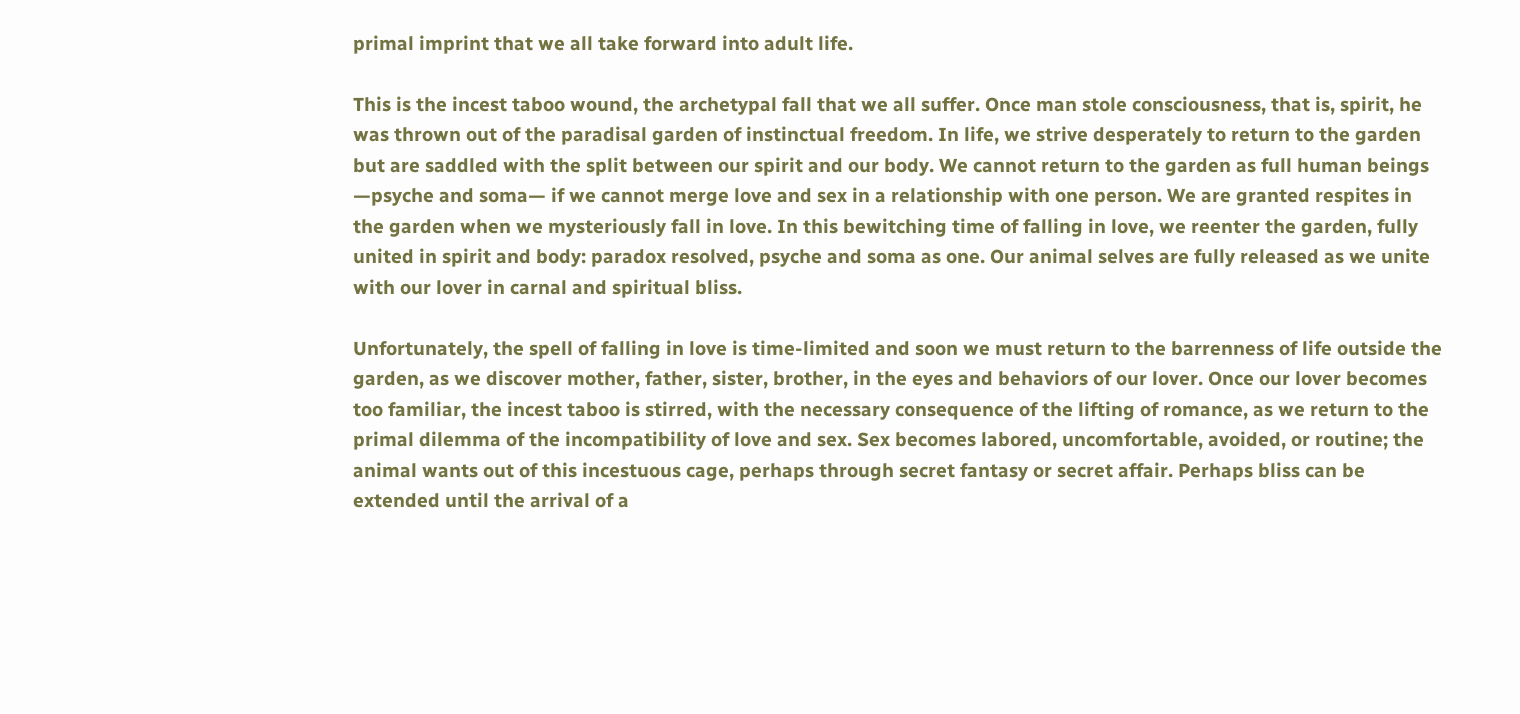primal imprint that we all take forward into adult life.

This is the incest taboo wound, the archetypal fall that we all suffer. Once man stole consciousness, that is, spirit, he was thrown out of the paradisal garden of instinctual freedom. In life, we strive desperately to return to the garden but are saddled with the split between our spirit and our body. We cannot return to the garden as full human beings —psyche and soma— if we cannot merge love and sex in a relationship with one person. We are granted respites in the garden when we mysteriously fall in love. In this bewitching time of falling in love, we reenter the garden, fully united in spirit and body: paradox resolved, psyche and soma as one. Our animal selves are fully released as we unite with our lover in carnal and spiritual bliss.

Unfortunately, the spell of falling in love is time-limited and soon we must return to the barrenness of life outside the garden, as we discover mother, father, sister, brother, in the eyes and behaviors of our lover. Once our lover becomes too familiar, the incest taboo is stirred, with the necessary consequence of the lifting of romance, as we return to the primal dilemma of the incompatibility of love and sex. Sex becomes labored, uncomfortable, avoided, or routine; the animal wants out of this incestuous cage, perhaps through secret fantasy or secret affair. Perhaps bliss can be extended until the arrival of a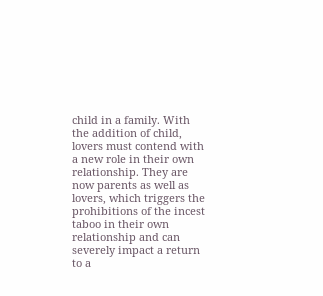child in a family. With the addition of child, lovers must contend with a new role in their own relationship. They are now parents as well as lovers, which triggers the prohibitions of the incest taboo in their own relationship and can severely impact a return to a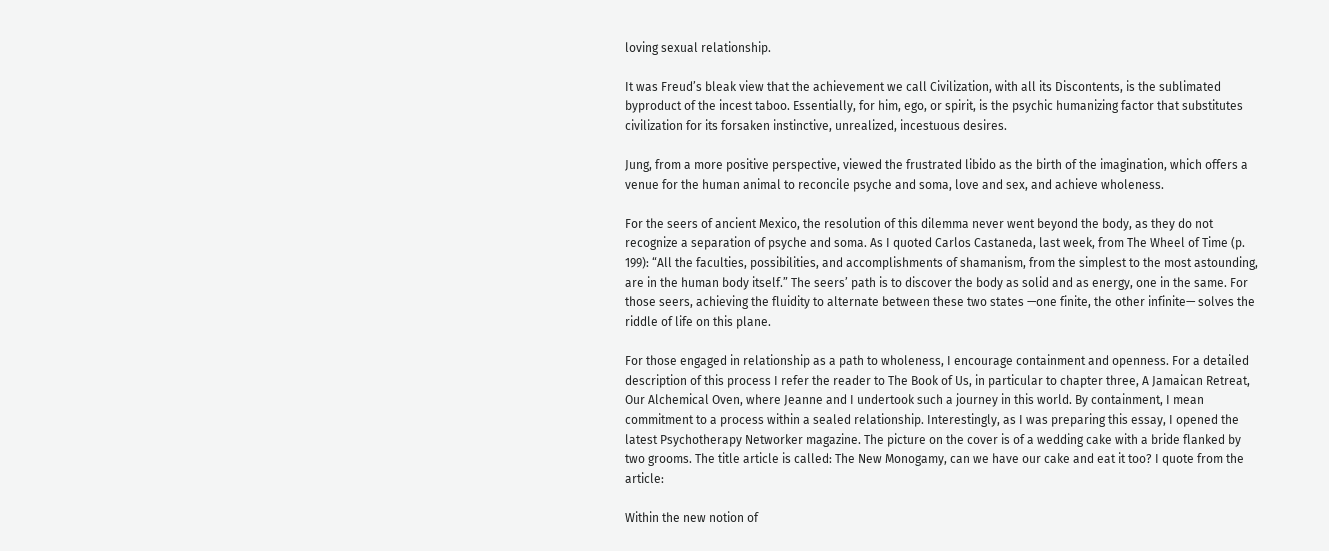loving sexual relationship.

It was Freud’s bleak view that the achievement we call Civilization, with all its Discontents, is the sublimated byproduct of the incest taboo. Essentially, for him, ego, or spirit, is the psychic humanizing factor that substitutes civilization for its forsaken instinctive, unrealized, incestuous desires.

Jung, from a more positive perspective, viewed the frustrated libido as the birth of the imagination, which offers a venue for the human animal to reconcile psyche and soma, love and sex, and achieve wholeness.

For the seers of ancient Mexico, the resolution of this dilemma never went beyond the body, as they do not recognize a separation of psyche and soma. As I quoted Carlos Castaneda, last week, from The Wheel of Time (p. 199): “All the faculties, possibilities, and accomplishments of shamanism, from the simplest to the most astounding, are in the human body itself.” The seers’ path is to discover the body as solid and as energy, one in the same. For those seers, achieving the fluidity to alternate between these two states —one finite, the other infinite— solves the riddle of life on this plane.

For those engaged in relationship as a path to wholeness, I encourage containment and openness. For a detailed description of this process I refer the reader to The Book of Us, in particular to chapter three, A Jamaican Retreat, Our Alchemical Oven, where Jeanne and I undertook such a journey in this world. By containment, I mean commitment to a process within a sealed relationship. Interestingly, as I was preparing this essay, I opened the latest Psychotherapy Networker magazine. The picture on the cover is of a wedding cake with a bride flanked by two grooms. The title article is called: The New Monogamy, can we have our cake and eat it too? I quote from the article:

Within the new notion of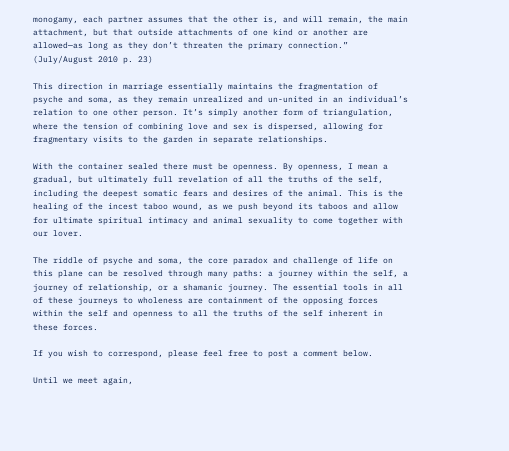monogamy, each partner assumes that the other is, and will remain, the main attachment, but that outside attachments of one kind or another are allowed—as long as they don’t threaten the primary connection.” (July/August 2010 p. 23)

This direction in marriage essentially maintains the fragmentation of psyche and soma, as they remain unrealized and un-united in an individual’s relation to one other person. It’s simply another form of triangulation, where the tension of combining love and sex is dispersed, allowing for fragmentary visits to the garden in separate relationships.

With the container sealed there must be openness. By openness, I mean a gradual, but ultimately full revelation of all the truths of the self, including the deepest somatic fears and desires of the animal. This is the healing of the incest taboo wound, as we push beyond its taboos and allow for ultimate spiritual intimacy and animal sexuality to come together with our lover.

The riddle of psyche and soma, the core paradox and challenge of life on this plane can be resolved through many paths: a journey within the self, a journey of relationship, or a shamanic journey. The essential tools in all of these journeys to wholeness are containment of the opposing forces within the self and openness to all the truths of the self inherent in these forces.

If you wish to correspond, please feel free to post a comment below.

Until we meet again,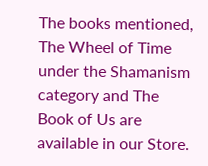The books mentioned, The Wheel of Time under the Shamanism category and The Book of Us are available in our Store.